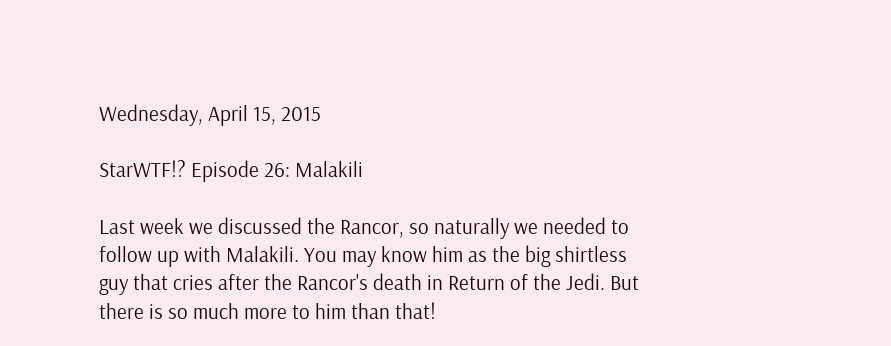Wednesday, April 15, 2015

StarWTF!? Episode 26: Malakili

Last week we discussed the Rancor, so naturally we needed to follow up with Malakili. You may know him as the big shirtless guy that cries after the Rancor's death in Return of the Jedi. But there is so much more to him than that!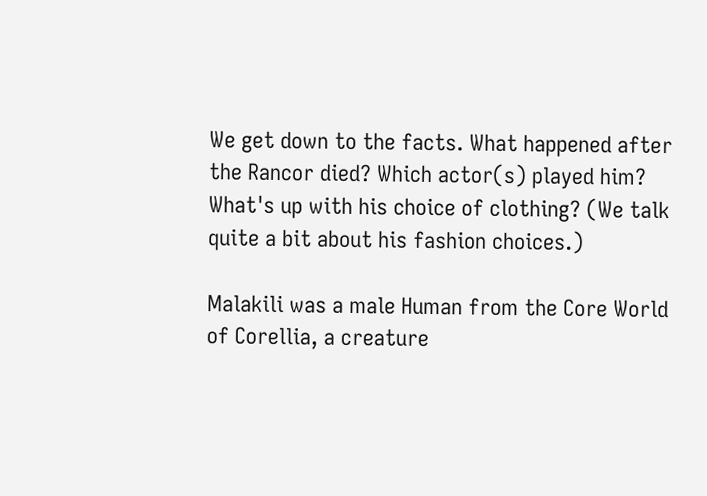We get down to the facts. What happened after the Rancor died? Which actor(s) played him? What's up with his choice of clothing? (We talk quite a bit about his fashion choices.)

Malakili was a male Human from the Core World of Corellia, a creature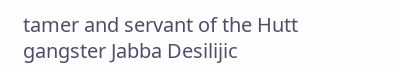tamer and servant of the Hutt gangster Jabba Desilijic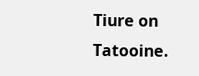Tiure on Tatooine.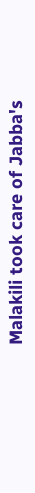Malakili took care of Jabba's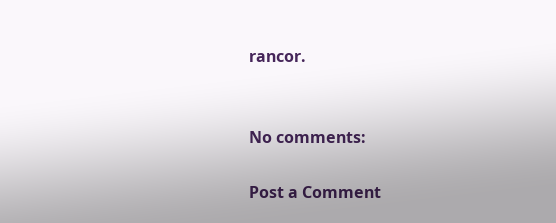rancor.


No comments:

Post a Comment